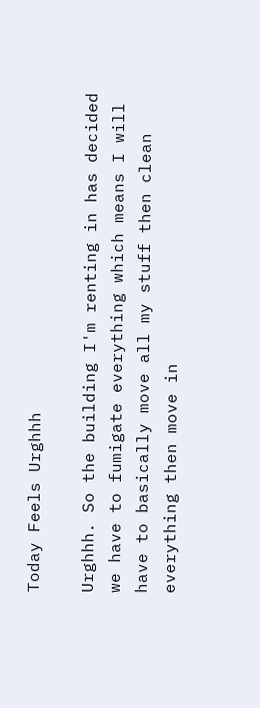Today Feels Urghhh

Urghhh. So the building I'm renting in has decided we have to fumigate everything which means I will have to basically move all my stuff then clean everything then move in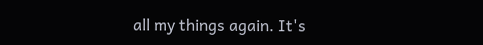all my things again. It's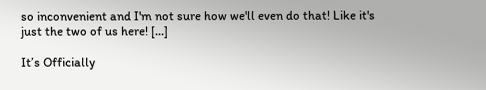so inconvenient and I'm not sure how we'll even do that! Like it's just the two of us here! [...]

It’s Officially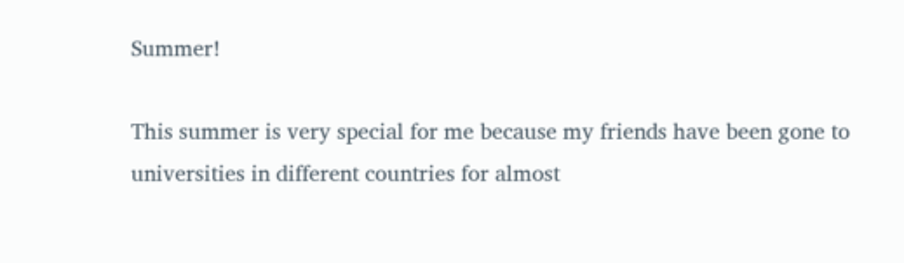Summer!

This summer is very special for me because my friends have been gone to universities in different countries for almost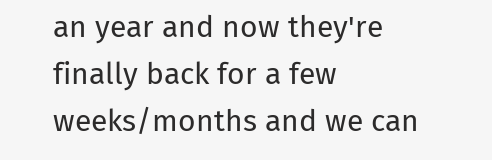an year and now they're finally back for a few weeks/months and we can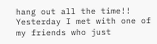hang out all the time!! Yesterday I met with one of my friends who just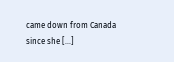came down from Canada since she [...]